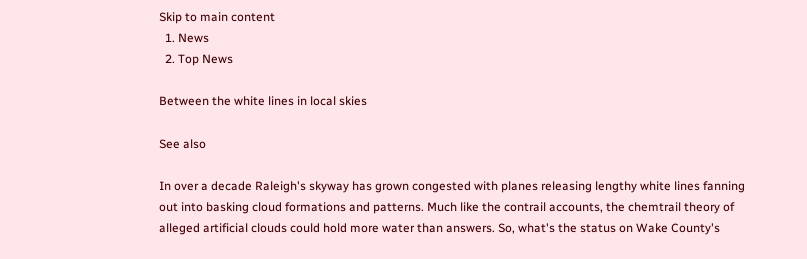Skip to main content
  1. News
  2. Top News

Between the white lines in local skies

See also

In over a decade Raleigh's skyway has grown congested with planes releasing lengthy white lines fanning out into basking cloud formations and patterns. Much like the contrail accounts, the chemtrail theory of alleged artificial clouds could hold more water than answers. So, what's the status on Wake County's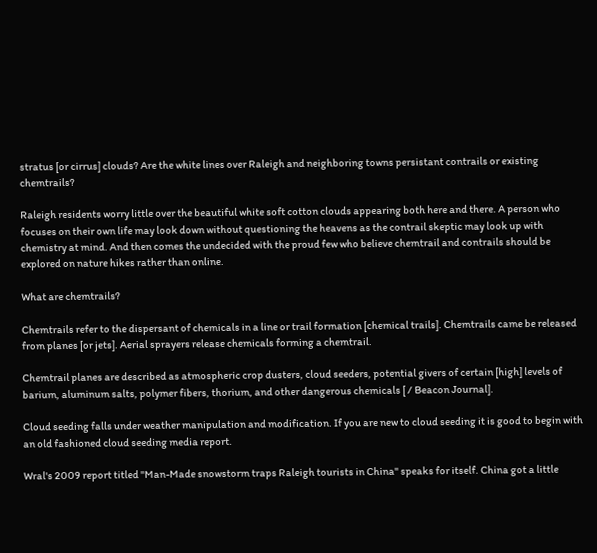stratus [or cirrus] clouds? Are the white lines over Raleigh and neighboring towns persistant contrails or existing chemtrails?

Raleigh residents worry little over the beautiful white soft cotton clouds appearing both here and there. A person who focuses on their own life may look down without questioning the heavens as the contrail skeptic may look up with chemistry at mind. And then comes the undecided with the proud few who believe chemtrail and contrails should be explored on nature hikes rather than online.

What are chemtrails?

Chemtrails refer to the dispersant of chemicals in a line or trail formation [chemical trails]. Chemtrails came be released from planes [or jets]. Aerial sprayers release chemicals forming a chemtrail.

Chemtrail planes are described as atmospheric crop dusters, cloud seeders, potential givers of certain [high] levels of barium, aluminum salts, polymer fibers, thorium, and other dangerous chemicals [ / Beacon Journal].

Cloud seeding falls under weather manipulation and modification. If you are new to cloud seeding it is good to begin with an old fashioned cloud seeding media report.

Wral's 2009 report titled "Man-Made snowstorm traps Raleigh tourists in China" speaks for itself. China got a little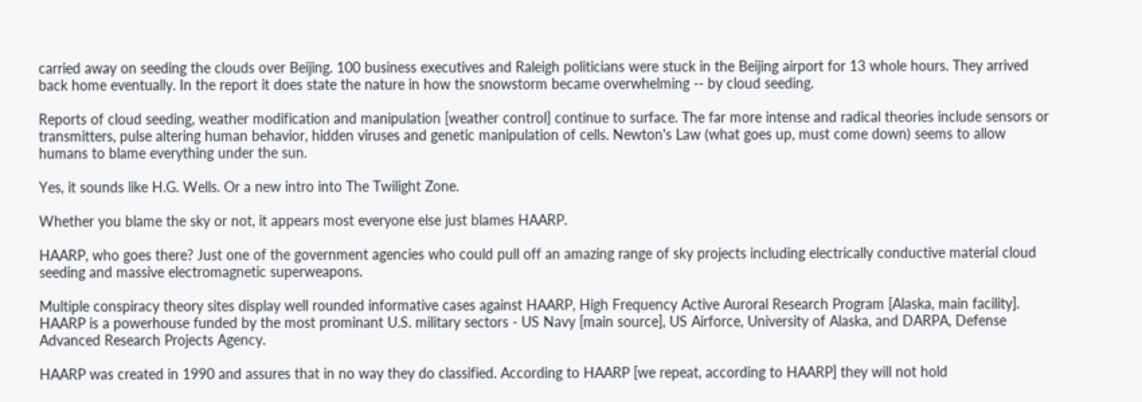carried away on seeding the clouds over Beijing. 100 business executives and Raleigh politicians were stuck in the Beijing airport for 13 whole hours. They arrived back home eventually. In the report it does state the nature in how the snowstorm became overwhelming -- by cloud seeding.

Reports of cloud seeding, weather modification and manipulation [weather control] continue to surface. The far more intense and radical theories include sensors or transmitters, pulse altering human behavior, hidden viruses and genetic manipulation of cells. Newton's Law (what goes up, must come down) seems to allow humans to blame everything under the sun.

Yes, it sounds like H.G. Wells. Or a new intro into The Twilight Zone.

Whether you blame the sky or not, it appears most everyone else just blames HAARP.

HAARP, who goes there? Just one of the government agencies who could pull off an amazing range of sky projects including electrically conductive material cloud seeding and massive electromagnetic superweapons.

Multiple conspiracy theory sites display well rounded informative cases against HAARP, High Frequency Active Auroral Research Program [Alaska, main facility]. HAARP is a powerhouse funded by the most prominant U.S. military sectors - US Navy [main source], US Airforce, University of Alaska, and DARPA, Defense Advanced Research Projects Agency.

HAARP was created in 1990 and assures that in no way they do classified. According to HAARP [we repeat, according to HAARP] they will not hold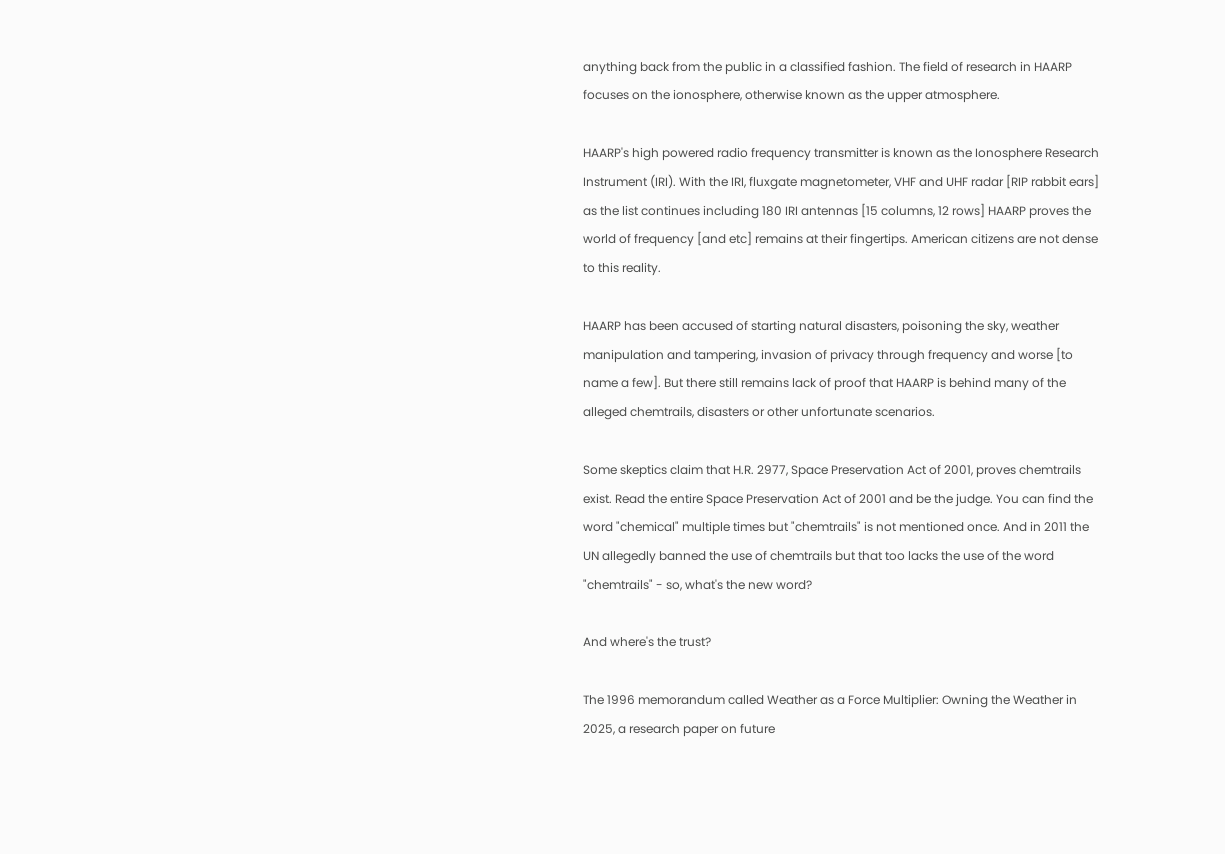anything back from the public in a classified fashion. The field of research in HAARP focuses on the ionosphere, otherwise known as the upper atmosphere.

HAARP's high powered radio frequency transmitter is known as the Ionosphere Research Instrument (IRI). With the IRI, fluxgate magnetometer, VHF and UHF radar [RIP rabbit ears] as the list continues including 180 IRI antennas [15 columns, 12 rows] HAARP proves the world of frequency [and etc] remains at their fingertips. American citizens are not dense to this reality.

HAARP has been accused of starting natural disasters, poisoning the sky, weather manipulation and tampering, invasion of privacy through frequency and worse [to name a few]. But there still remains lack of proof that HAARP is behind many of the alleged chemtrails, disasters or other unfortunate scenarios.

Some skeptics claim that H.R. 2977, Space Preservation Act of 2001, proves chemtrails exist. Read the entire Space Preservation Act of 2001 and be the judge. You can find the word "chemical" multiple times but "chemtrails" is not mentioned once. And in 2011 the UN allegedly banned the use of chemtrails but that too lacks the use of the word "chemtrails" - so, what's the new word?

And where's the trust?

The 1996 memorandum called Weather as a Force Multiplier: Owning the Weather in 2025, a research paper on future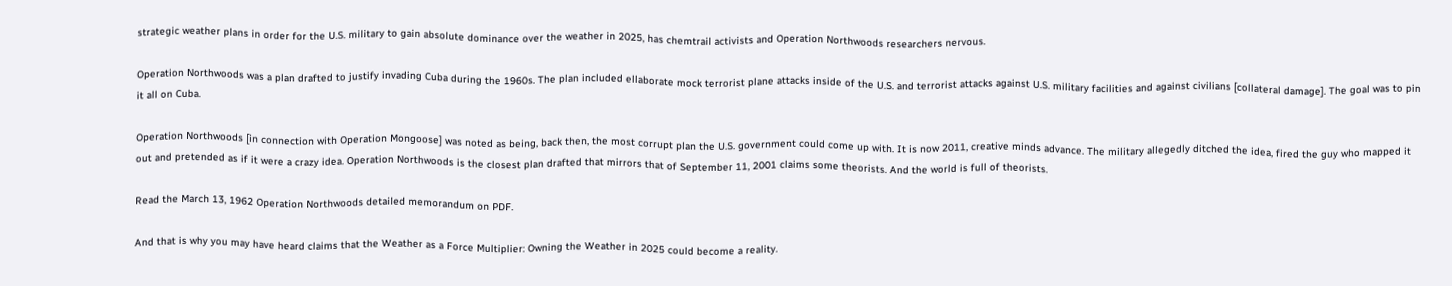strategic weather plans in order for the U.S. military to gain absolute dominance over the weather in 2025, has chemtrail activists and Operation Northwoods researchers nervous.

Operation Northwoods was a plan drafted to justify invading Cuba during the 1960s. The plan included ellaborate mock terrorist plane attacks inside of the U.S. and terrorist attacks against U.S. military facilities and against civilians [collateral damage]. The goal was to pin it all on Cuba.

Operation Northwoods [in connection with Operation Mongoose] was noted as being, back then, the most corrupt plan the U.S. government could come up with. It is now 2011, creative minds advance. The military allegedly ditched the idea, fired the guy who mapped it out and pretended as if it were a crazy idea. Operation Northwoods is the closest plan drafted that mirrors that of September 11, 2001 claims some theorists. And the world is full of theorists.

Read the March 13, 1962 Operation Northwoods detailed memorandum on PDF.

And that is why you may have heard claims that the Weather as a Force Multiplier: Owning the Weather in 2025 could become a reality.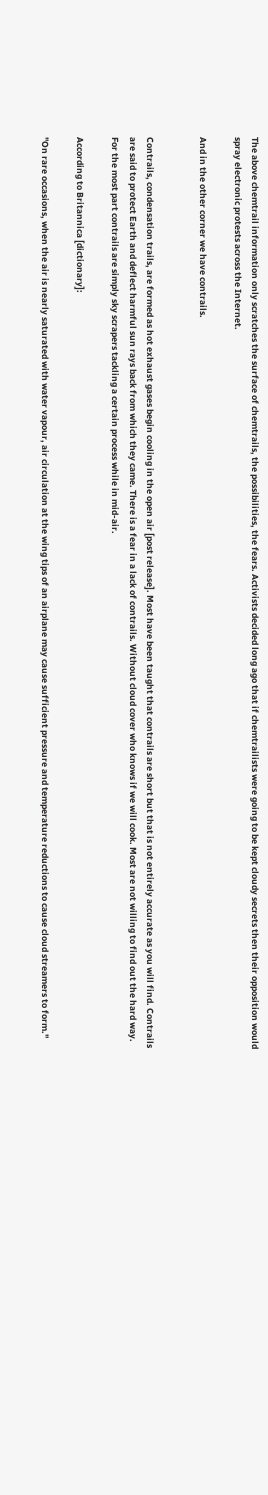The above chemtrail information only scratches the surface of chemtrails, the possibilities, the fears. Activists decided long ago that if chemtrailists were going to be kept cloudy secrets then their opposition would spray electronic protests across the Internet.

And in the other corner we have contrails.


Contrails, condensation trails, are formed as hot exhaust gases begin cooling in the open air [post release]. Most have been taught that contrails are short but that is not entirely accurate as you will find. Contrails are said to protect Earth and deflect harmful sun rays back from which they came. There is a fear in a lack of contrails. Without cloud cover who knows if we will cook. Most are not willing to find out the hard way. For the most part contrails are simply sky scrapers tackling a certain process while in mid-air.

According to Britannica [dictionary]:

"On rare occasions, when the air is nearly saturated with water vapour, air circulation at the wing tips of an airplane may cause sufficient pressure and temperature reductions to cause cloud streamers to form."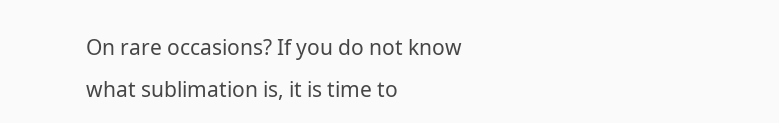On rare occasions? If you do not know what sublimation is, it is time to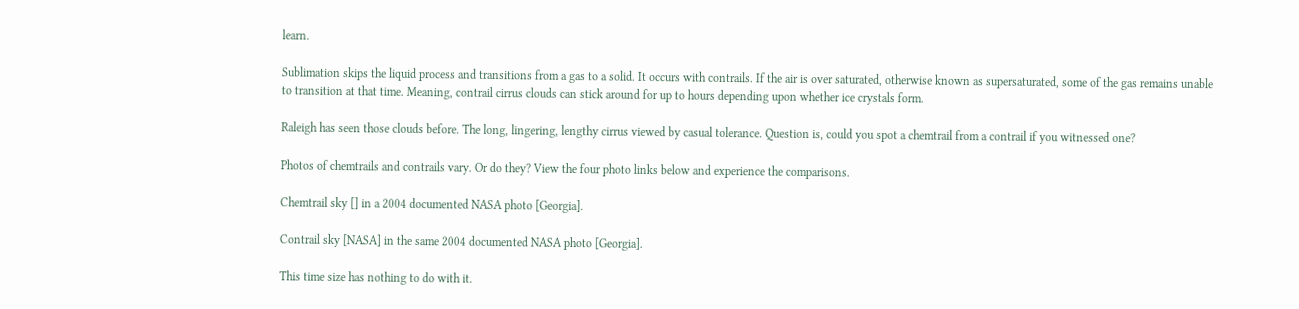learn.

Sublimation skips the liquid process and transitions from a gas to a solid. It occurs with contrails. If the air is over saturated, otherwise known as supersaturated, some of the gas remains unable to transition at that time. Meaning, contrail cirrus clouds can stick around for up to hours depending upon whether ice crystals form.

Raleigh has seen those clouds before. The long, lingering, lengthy cirrus viewed by casual tolerance. Question is, could you spot a chemtrail from a contrail if you witnessed one?

Photos of chemtrails and contrails vary. Or do they? View the four photo links below and experience the comparisons.

Chemtrail sky [] in a 2004 documented NASA photo [Georgia].

Contrail sky [NASA] in the same 2004 documented NASA photo [Georgia].

This time size has nothing to do with it.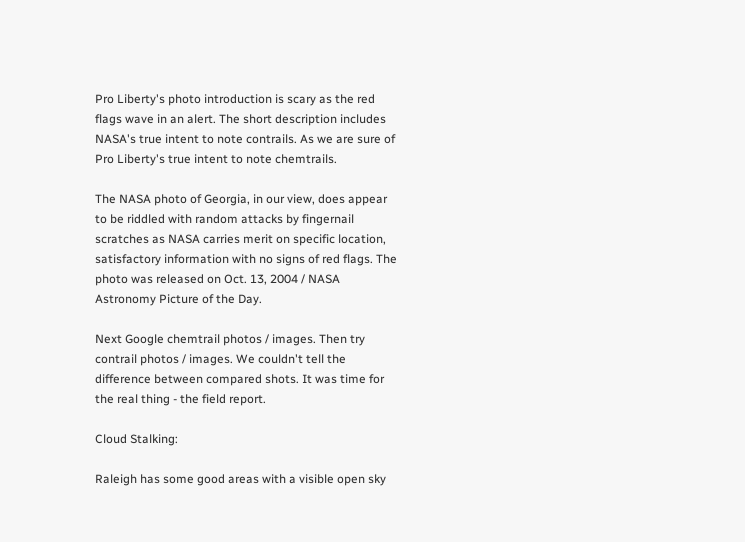Pro Liberty's photo introduction is scary as the red flags wave in an alert. The short description includes NASA's true intent to note contrails. As we are sure of Pro Liberty's true intent to note chemtrails.

The NASA photo of Georgia, in our view, does appear to be riddled with random attacks by fingernail scratches as NASA carries merit on specific location, satisfactory information with no signs of red flags. The photo was released on Oct. 13, 2004 / NASA Astronomy Picture of the Day.

Next Google chemtrail photos / images. Then try contrail photos / images. We couldn't tell the difference between compared shots. It was time for the real thing - the field report.

Cloud Stalking:

Raleigh has some good areas with a visible open sky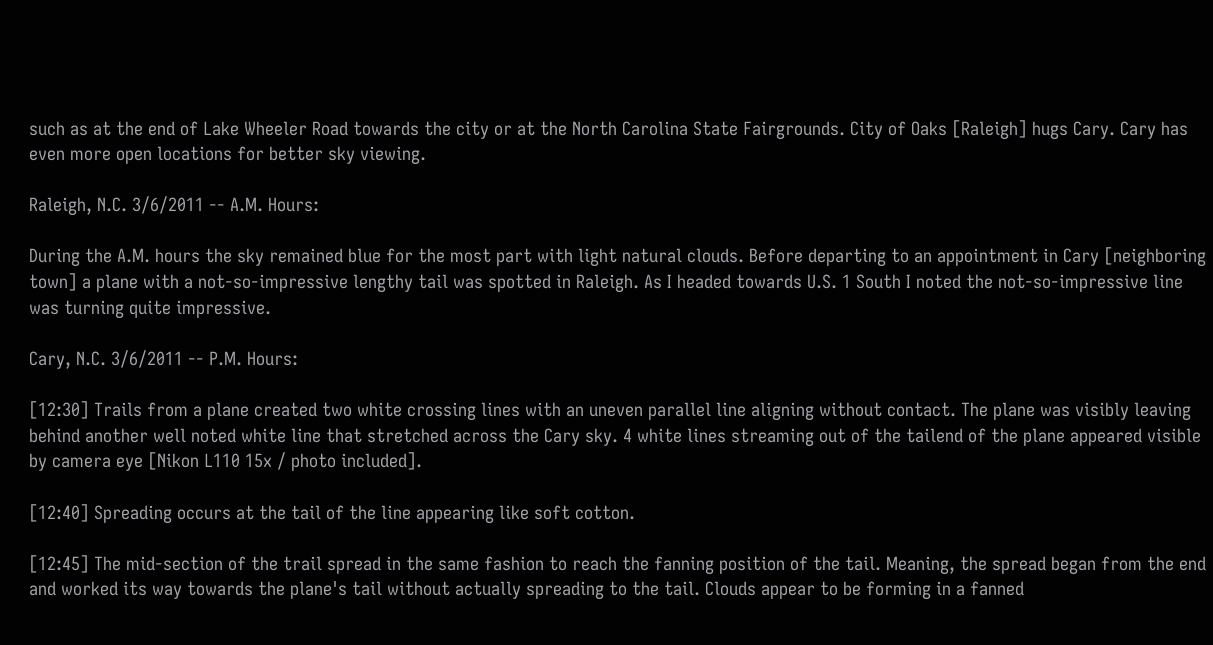such as at the end of Lake Wheeler Road towards the city or at the North Carolina State Fairgrounds. City of Oaks [Raleigh] hugs Cary. Cary has even more open locations for better sky viewing.

Raleigh, N.C. 3/6/2011 -- A.M. Hours:

During the A.M. hours the sky remained blue for the most part with light natural clouds. Before departing to an appointment in Cary [neighboring town] a plane with a not-so-impressive lengthy tail was spotted in Raleigh. As I headed towards U.S. 1 South I noted the not-so-impressive line was turning quite impressive.

Cary, N.C. 3/6/2011 -- P.M. Hours:

[12:30] Trails from a plane created two white crossing lines with an uneven parallel line aligning without contact. The plane was visibly leaving behind another well noted white line that stretched across the Cary sky. 4 white lines streaming out of the tailend of the plane appeared visible by camera eye [Nikon L110 15x / photo included].

[12:40] Spreading occurs at the tail of the line appearing like soft cotton.

[12:45] The mid-section of the trail spread in the same fashion to reach the fanning position of the tail. Meaning, the spread began from the end and worked its way towards the plane's tail without actually spreading to the tail. Clouds appear to be forming in a fanned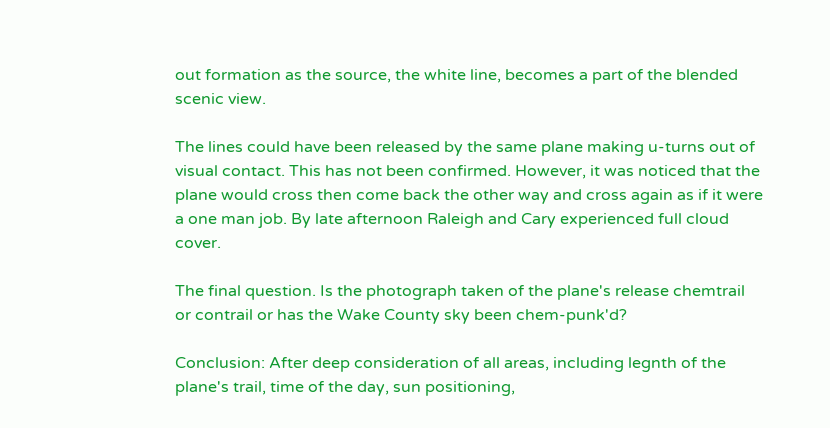out formation as the source, the white line, becomes a part of the blended scenic view.

The lines could have been released by the same plane making u-turns out of visual contact. This has not been confirmed. However, it was noticed that the plane would cross then come back the other way and cross again as if it were a one man job. By late afternoon Raleigh and Cary experienced full cloud cover.

The final question. Is the photograph taken of the plane's release chemtrail or contrail or has the Wake County sky been chem-punk'd?

Conclusion: After deep consideration of all areas, including legnth of the plane's trail, time of the day, sun positioning,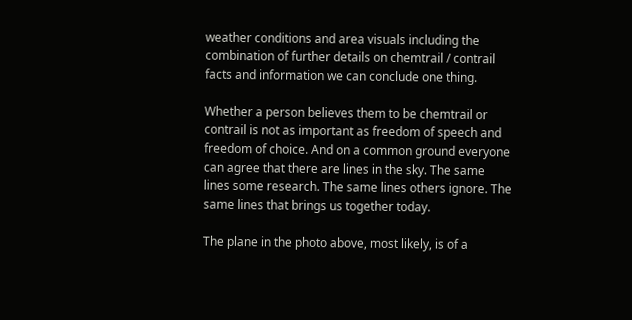weather conditions and area visuals including the combination of further details on chemtrail / contrail facts and information we can conclude one thing.

Whether a person believes them to be chemtrail or contrail is not as important as freedom of speech and freedom of choice. And on a common ground everyone can agree that there are lines in the sky. The same lines some research. The same lines others ignore. The same lines that brings us together today.

The plane in the photo above, most likely, is of a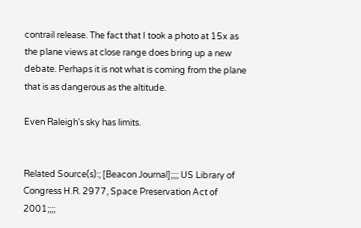contrail release. The fact that I took a photo at 15x as the plane views at close range does bring up a new debate. Perhaps it is not what is coming from the plane that is as dangerous as the altitude.

Even Raleigh's sky has limits.


Related Source(s):; [Beacon Journal];;;; US Library of Congress H.R. 2977, Space Preservation Act of 2001;;;;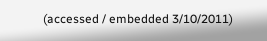(accessed / embedded 3/10/2011)